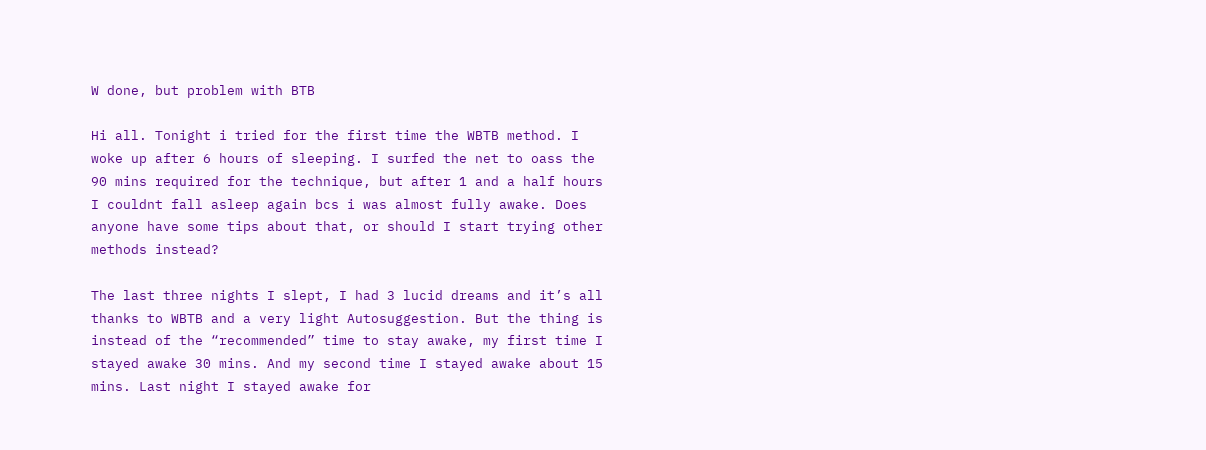W done, but problem with BTB

Hi all. Tonight i tried for the first time the WBTB method. I woke up after 6 hours of sleeping. I surfed the net to oass the 90 mins required for the technique, but after 1 and a half hours I couldnt fall asleep again bcs i was almost fully awake. Does anyone have some tips about that, or should I start trying other methods instead?

The last three nights I slept, I had 3 lucid dreams and it’s all thanks to WBTB and a very light Autosuggestion. But the thing is instead of the “recommended” time to stay awake, my first time I stayed awake 30 mins. And my second time I stayed awake about 15 mins. Last night I stayed awake for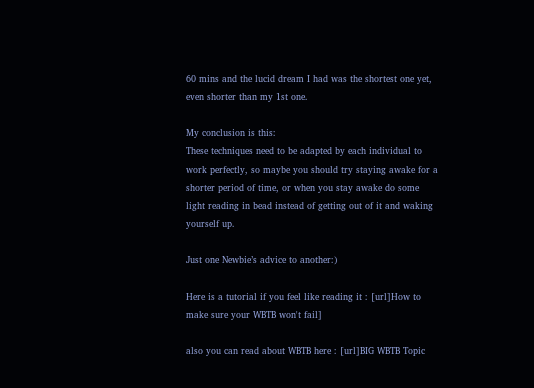60 mins and the lucid dream I had was the shortest one yet, even shorter than my 1st one.

My conclusion is this:
These techniques need to be adapted by each individual to work perfectly, so maybe you should try staying awake for a shorter period of time, or when you stay awake do some light reading in bead instead of getting out of it and waking yourself up.

Just one Newbie’s advice to another:)

Here is a tutorial if you feel like reading it : [url]How to make sure your WBTB won't fail]

also you can read about WBTB here : [url]BIG WBTB Topic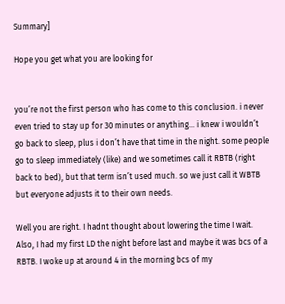Summary]

Hope you get what you are looking for


you’re not the first person who has come to this conclusion. i never even tried to stay up for 30 minutes or anything… i knew i wouldn’t go back to sleep, plus i don’t have that time in the night. some people go to sleep immediately (like) and we sometimes call it RBTB (right back to bed), but that term isn’t used much. so we just call it WBTB but everyone adjusts it to their own needs.

Well you are right. I hadnt thought about lowering the time I wait. Also, I had my first LD the night before last and maybe it was bcs of a RBTB. I woke up at around 4 in the morning bcs of my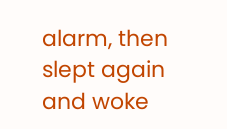alarm, then slept again and woke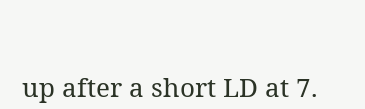up after a short LD at 7.